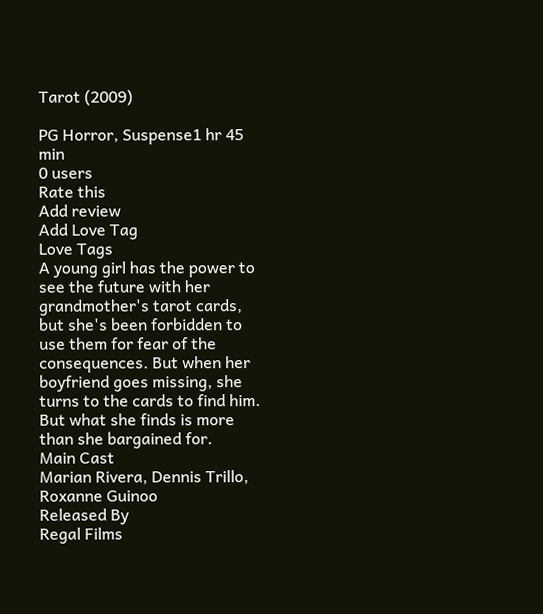Tarot (2009)

PG Horror, Suspense1 hr 45 min
0 users
Rate this
Add review
Add Love Tag
Love Tags
A young girl has the power to see the future with her grandmother's tarot cards, but she's been forbidden to use them for fear of the consequences. But when her boyfriend goes missing, she turns to the cards to find him. But what she finds is more than she bargained for.
Main Cast
Marian Rivera, Dennis Trillo, Roxanne Guinoo
Released By
Regal Films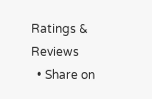Ratings & Reviews
  • Share on